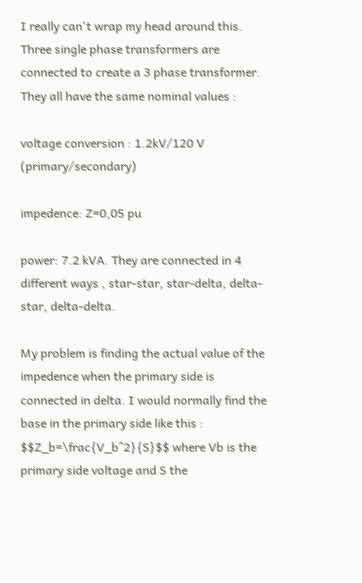I really can't wrap my head around this. Three single phase transformers are connected to create a 3 phase transformer. They all have the same nominal values :

voltage conversion : 1.2kV/120 V (primary/secondary)

impedence: Z=0,05 pu

power: 7.2 kVA. They are connected in 4 different ways , star-star, star-delta, delta-star, delta-delta.

My problem is finding the actual value of the impedence when the primary side is connected in delta. I would normally find the base in the primary side like this : $$Z_b=\frac{V_b^2}{S}$$ where Vb is the primary side voltage and S the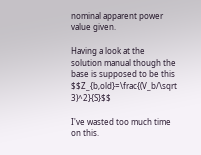nominal apparent power value given.

Having a look at the solution manual though the base is supposed to be this $$Z_{b,old}=\frac{(V_b/\sqrt 3)^2}{S}$$

I've wasted too much time on this.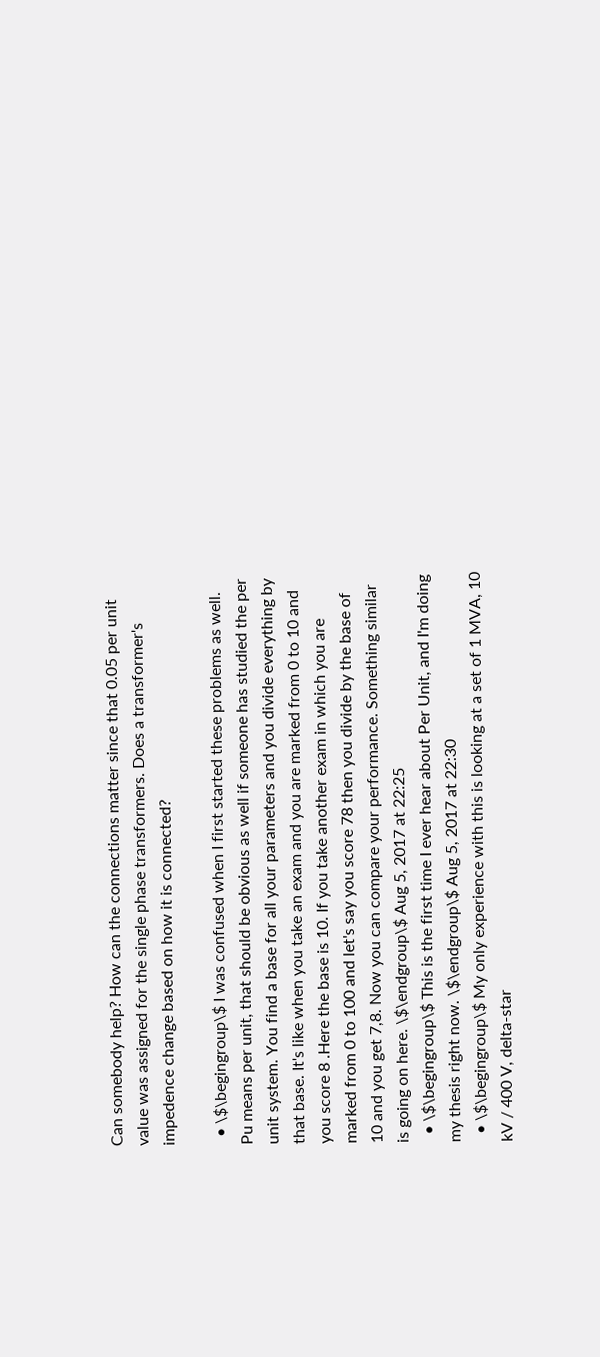Can somebody help? How can the connections matter since that 0.05 per unit value was assigned for the single phase transformers. Does a transformer's impedence change based on how it is connected?

  • \$\begingroup\$ I was confused when I first started these problems as well. Pu means per unit, that should be obvious as well if someone has studied the per unit system. You find a base for all your parameters and you divide everything by that base. It's like when you take an exam and you are marked from 0 to 10 and you score 8 .Here the base is 10. If you take another exam in which you are marked from 0 to 100 and let's say you score 78 then you divide by the base of 10 and you get 7,8. Now you can compare your performance. Something similar is going on here. \$\endgroup\$ Aug 5, 2017 at 22:25
  • \$\begingroup\$ This is the first time I ever hear about Per Unit, and I'm doing my thesis right now. \$\endgroup\$ Aug 5, 2017 at 22:30
  • \$\begingroup\$ My only experience with this is looking at a set of 1 MVA, 10 kV / 400 V, delta-star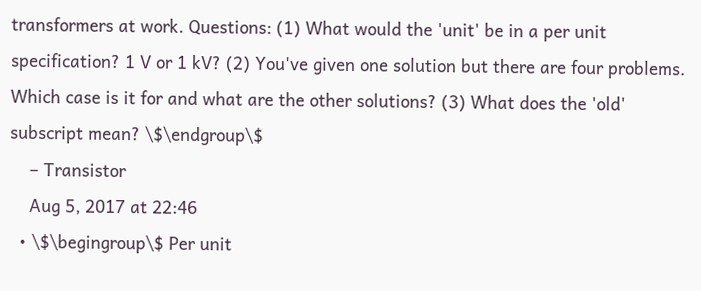transformers at work. Questions: (1) What would the 'unit' be in a per unit specification? 1 V or 1 kV? (2) You've given one solution but there are four problems. Which case is it for and what are the other solutions? (3) What does the 'old' subscript mean? \$\endgroup\$
    – Transistor
    Aug 5, 2017 at 22:46
  • \$\begingroup\$ Per unit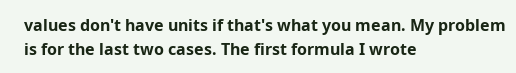values don't have units if that's what you mean. My problem is for the last two cases. The first formula I wrote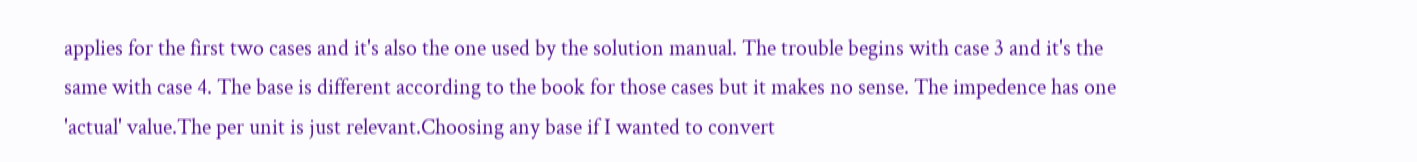applies for the first two cases and it's also the one used by the solution manual. The trouble begins with case 3 and it's the same with case 4. The base is different according to the book for those cases but it makes no sense. The impedence has one 'actual' value.The per unit is just relevant.Choosing any base if I wanted to convert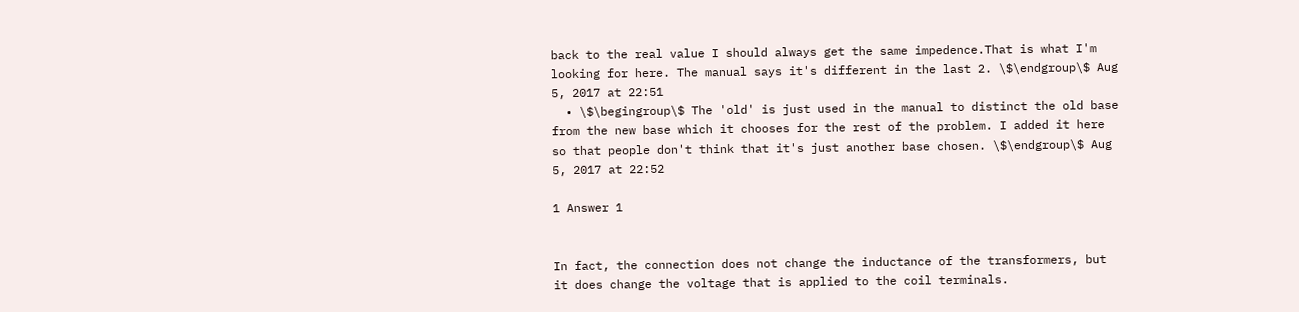back to the real value I should always get the same impedence.That is what I'm looking for here. The manual says it's different in the last 2. \$\endgroup\$ Aug 5, 2017 at 22:51
  • \$\begingroup\$ The 'old' is just used in the manual to distinct the old base from the new base which it chooses for the rest of the problem. I added it here so that people don't think that it's just another base chosen. \$\endgroup\$ Aug 5, 2017 at 22:52

1 Answer 1


In fact, the connection does not change the inductance of the transformers, but it does change the voltage that is applied to the coil terminals.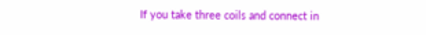If you take three coils and connect in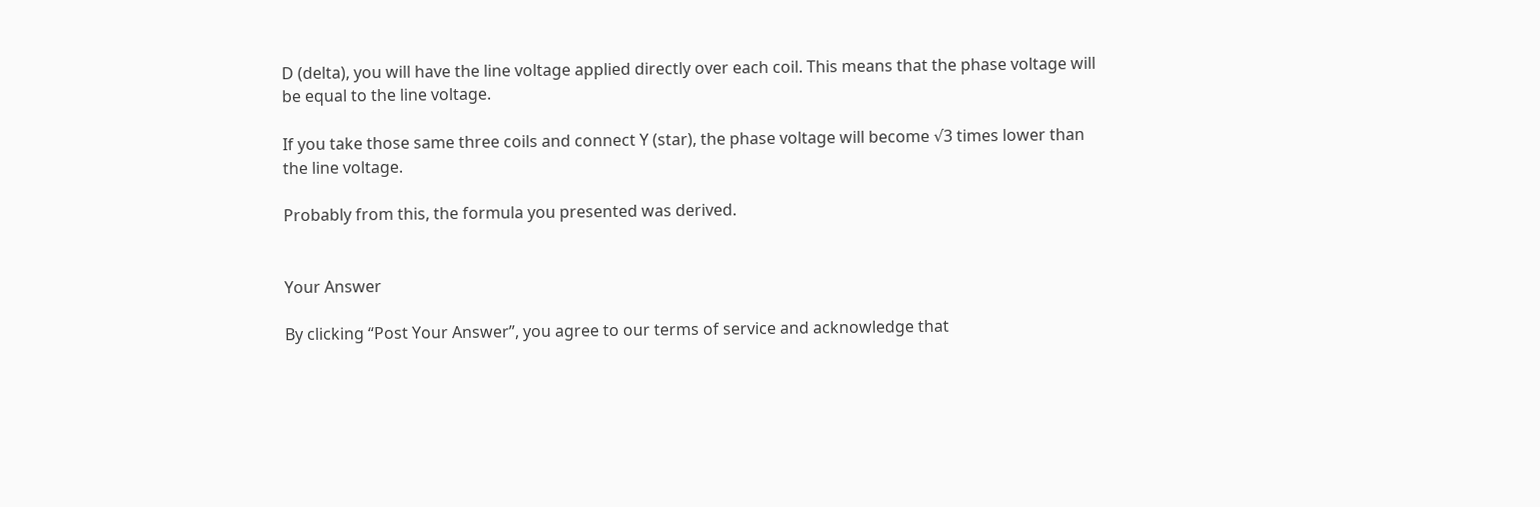D (delta), you will have the line voltage applied directly over each coil. This means that the phase voltage will be equal to the line voltage.

If you take those same three coils and connect Y (star), the phase voltage will become √3 times lower than the line voltage.

Probably from this, the formula you presented was derived.


Your Answer

By clicking “Post Your Answer”, you agree to our terms of service and acknowledge that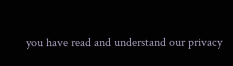you have read and understand our privacy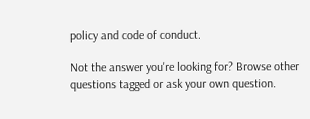policy and code of conduct.

Not the answer you're looking for? Browse other questions tagged or ask your own question.